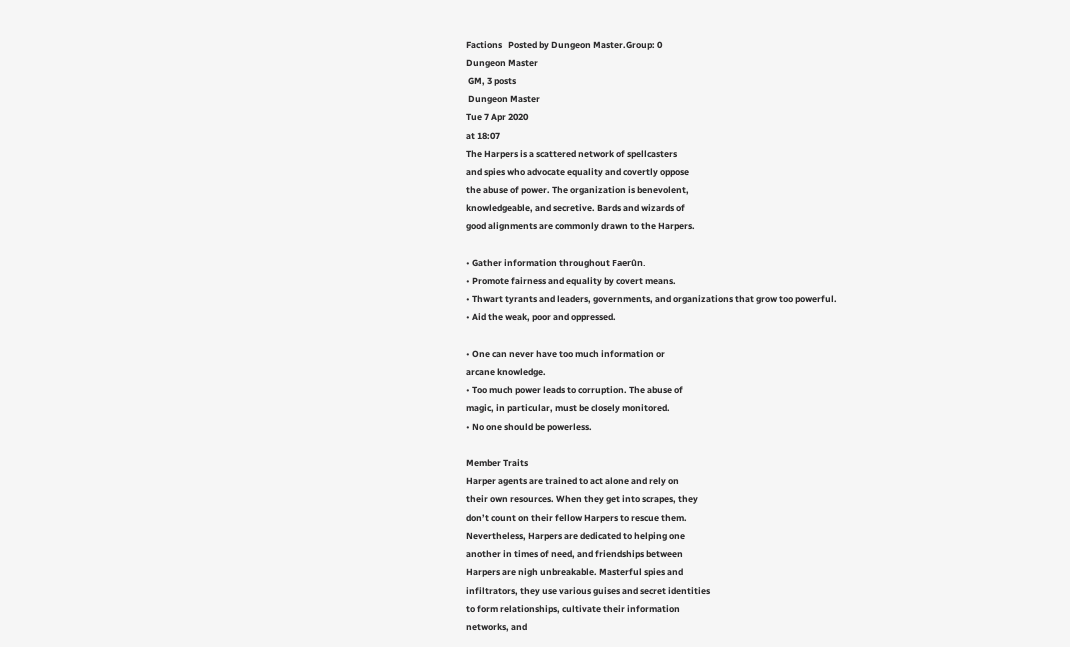Factions   Posted by Dungeon Master.Group: 0
Dungeon Master
 GM, 3 posts
 Dungeon Master
Tue 7 Apr 2020
at 18:07
The Harpers is a scattered network of spellcasters
and spies who advocate equality and covertly oppose
the abuse of power. The organization is benevolent,
knowledgeable, and secretive. Bards and wizards of
good alignments are commonly drawn to the Harpers.

• Gather information throughout Faerûn.
• Promote fairness and equality by covert means.
• Thwart tyrants and leaders, governments, and organizations that grow too powerful.
• Aid the weak, poor and oppressed.

• One can never have too much information or
arcane knowledge.
• Too much power leads to corruption. The abuse of
magic, in particular, must be closely monitored.
• No one should be powerless.

Member Traits
Harper agents are trained to act alone and rely on
their own resources. When they get into scrapes, they
don’t count on their fellow Harpers to rescue them.
Nevertheless, Harpers are dedicated to helping one
another in times of need, and friendships between
Harpers are nigh unbreakable. Masterful spies and
infiltrators, they use various guises and secret identities
to form relationships, cultivate their information
networks, and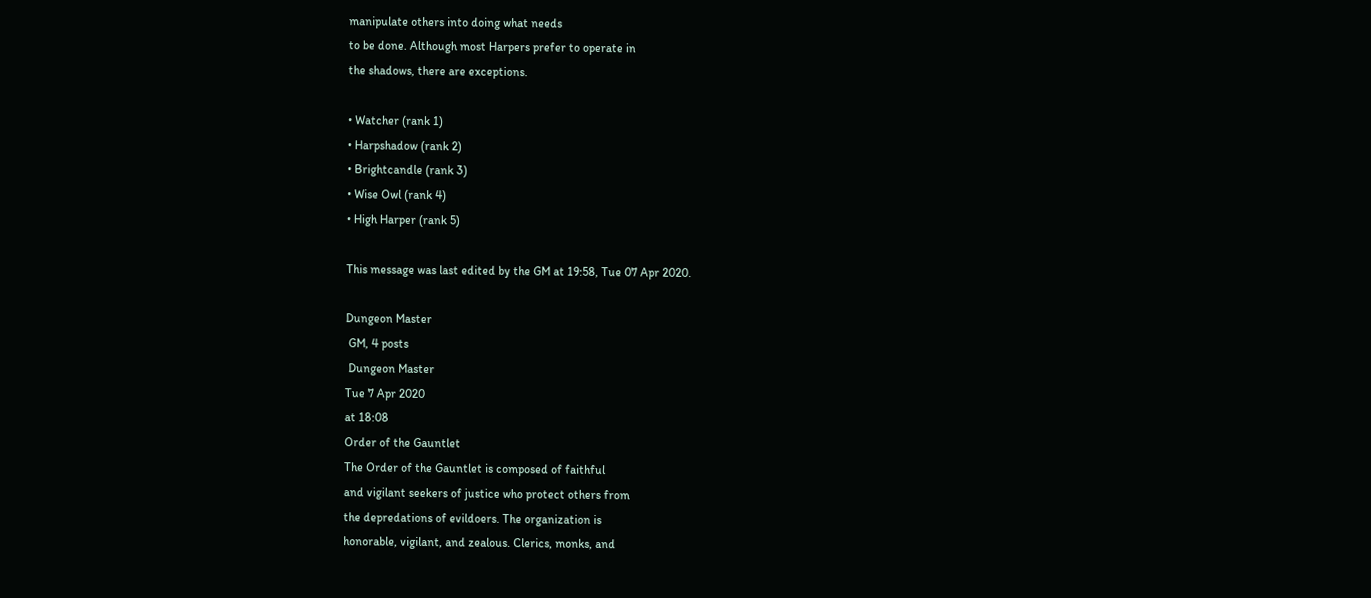manipulate others into doing what needs
to be done. Although most Harpers prefer to operate in
the shadows, there are exceptions.

• Watcher (rank 1)
• Harpshadow (rank 2)
• Brightcandle (rank 3)
• Wise Owl (rank 4)
• High Harper (rank 5)

This message was last edited by the GM at 19:58, Tue 07 Apr 2020.

Dungeon Master
 GM, 4 posts
 Dungeon Master
Tue 7 Apr 2020
at 18:08
Order of the Gauntlet
The Order of the Gauntlet is composed of faithful
and vigilant seekers of justice who protect others from
the depredations of evildoers. The organization is
honorable, vigilant, and zealous. Clerics, monks, and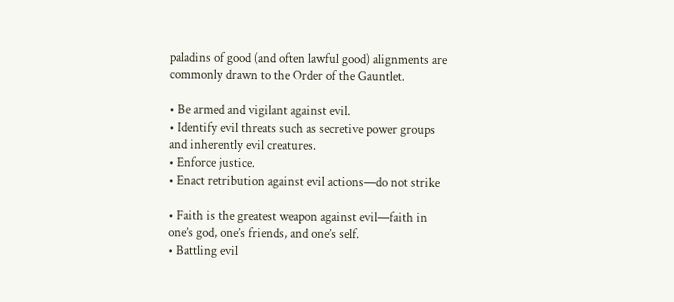paladins of good (and often lawful good) alignments are
commonly drawn to the Order of the Gauntlet.

• Be armed and vigilant against evil.
• Identify evil threats such as secretive power groups
and inherently evil creatures.
• Enforce justice.
• Enact retribution against evil actions—do not strike

• Faith is the greatest weapon against evil—faith in
one’s god, one’s friends, and one’s self.
• Battling evil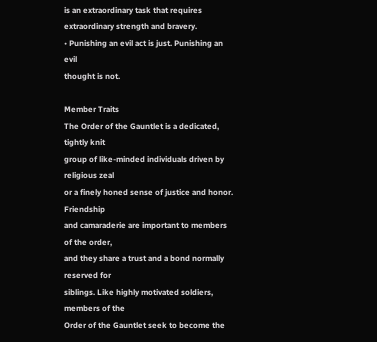is an extraordinary task that requires
extraordinary strength and bravery.
• Punishing an evil act is just. Punishing an evil
thought is not.

Member Traits
The Order of the Gauntlet is a dedicated, tightly knit
group of like-minded individuals driven by religious zeal
or a finely honed sense of justice and honor. Friendship
and camaraderie are important to members of the order,
and they share a trust and a bond normally reserved for
siblings. Like highly motivated soldiers, members of the
Order of the Gauntlet seek to become the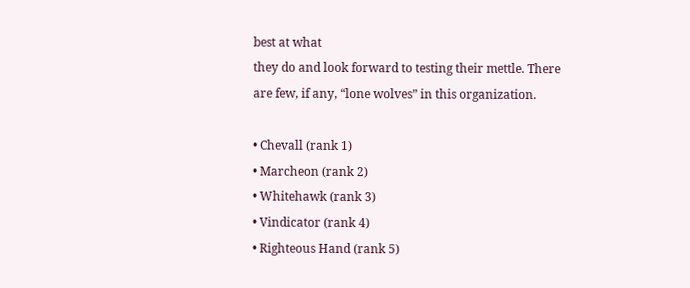best at what
they do and look forward to testing their mettle. There
are few, if any, “lone wolves” in this organization.

• Chevall (rank 1)
• Marcheon (rank 2)
• Whitehawk (rank 3)
• Vindicator (rank 4)
• Righteous Hand (rank 5)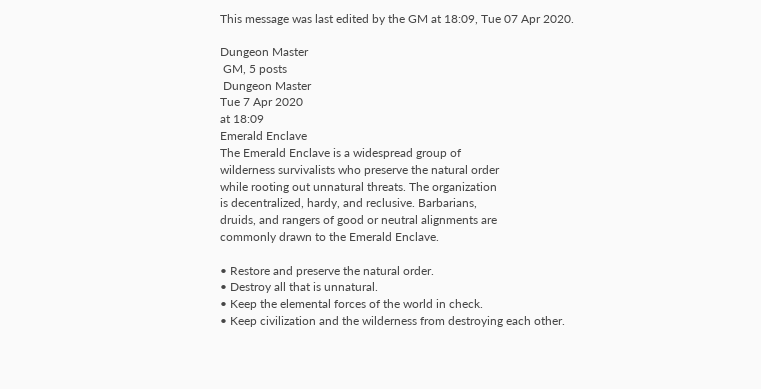This message was last edited by the GM at 18:09, Tue 07 Apr 2020.

Dungeon Master
 GM, 5 posts
 Dungeon Master
Tue 7 Apr 2020
at 18:09
Emerald Enclave
The Emerald Enclave is a widespread group of
wilderness survivalists who preserve the natural order
while rooting out unnatural threats. The organization
is decentralized, hardy, and reclusive. Barbarians,
druids, and rangers of good or neutral alignments are
commonly drawn to the Emerald Enclave.

• Restore and preserve the natural order.
• Destroy all that is unnatural.
• Keep the elemental forces of the world in check.
• Keep civilization and the wilderness from destroying each other.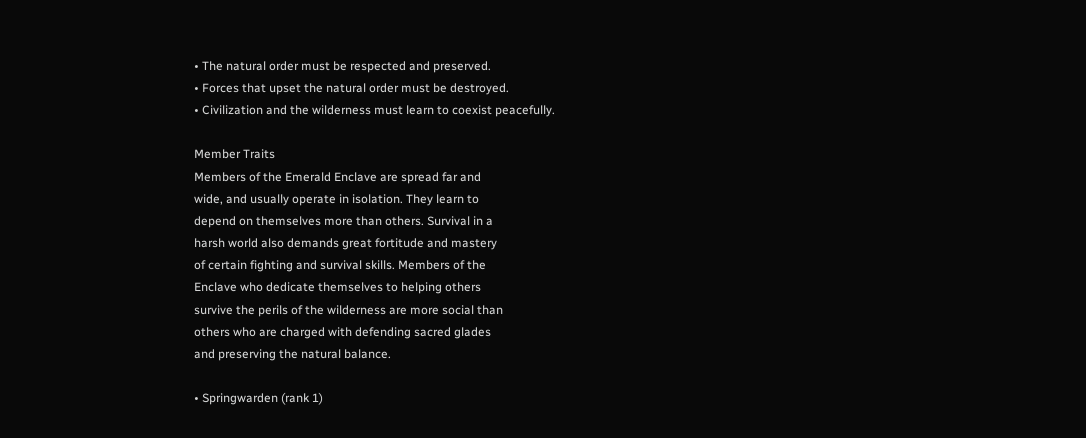• The natural order must be respected and preserved.
• Forces that upset the natural order must be destroyed.
• Civilization and the wilderness must learn to coexist peacefully.

Member Traits
Members of the Emerald Enclave are spread far and
wide, and usually operate in isolation. They learn to
depend on themselves more than others. Survival in a
harsh world also demands great fortitude and mastery
of certain fighting and survival skills. Members of the
Enclave who dedicate themselves to helping others
survive the perils of the wilderness are more social than
others who are charged with defending sacred glades
and preserving the natural balance.

• Springwarden (rank 1)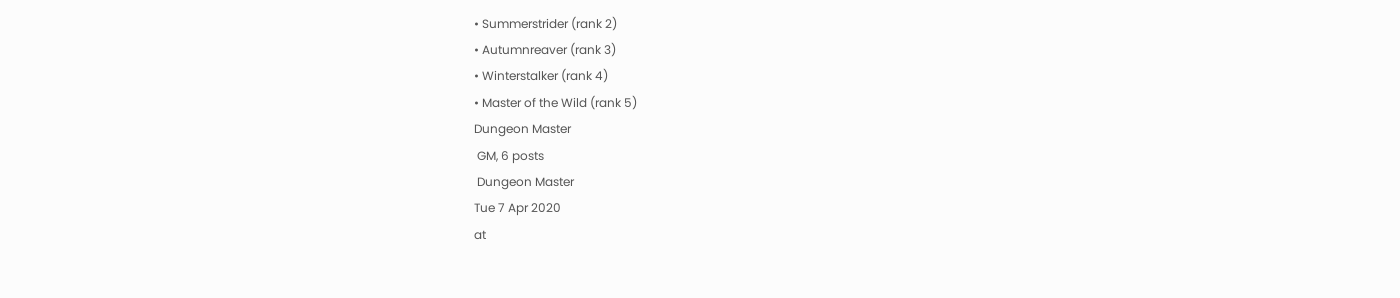• Summerstrider (rank 2)
• Autumnreaver (rank 3)
• Winterstalker (rank 4)
• Master of the Wild (rank 5)
Dungeon Master
 GM, 6 posts
 Dungeon Master
Tue 7 Apr 2020
at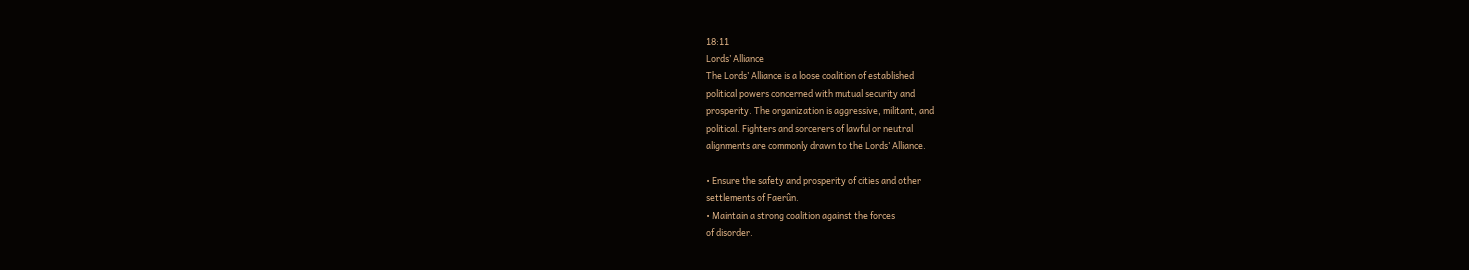18:11
Lords’ Alliance
The Lords’ Alliance is a loose coalition of established
political powers concerned with mutual security and
prosperity. The organization is aggressive, militant, and
political. Fighters and sorcerers of lawful or neutral
alignments are commonly drawn to the Lords’ Alliance.

• Ensure the safety and prosperity of cities and other
settlements of Faerûn.
• Maintain a strong coalition against the forces
of disorder.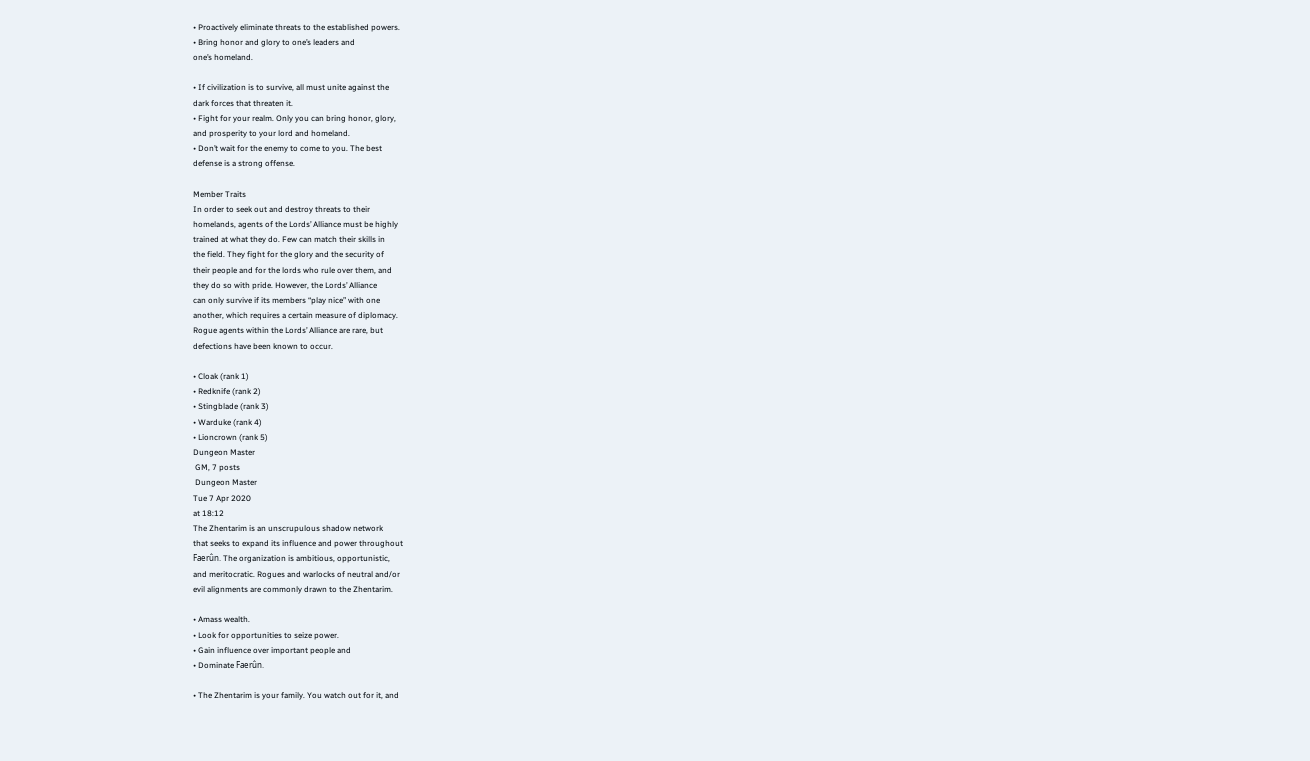• Proactively eliminate threats to the established powers.
• Bring honor and glory to one’s leaders and
one’s homeland.

• If civilization is to survive, all must unite against the
dark forces that threaten it.
• Fight for your realm. Only you can bring honor, glory,
and prosperity to your lord and homeland.
• Don’t wait for the enemy to come to you. The best
defense is a strong offense.

Member Traits
In order to seek out and destroy threats to their
homelands, agents of the Lords’ Alliance must be highly
trained at what they do. Few can match their skills in
the field. They fight for the glory and the security of
their people and for the lords who rule over them, and
they do so with pride. However, the Lords’ Alliance
can only survive if its members “play nice” with one
another, which requires a certain measure of diplomacy.
Rogue agents within the Lords’ Alliance are rare, but
defections have been known to occur.

• Cloak (rank 1)
• Redknife (rank 2)
• Stingblade (rank 3)
• Warduke (rank 4)
• Lioncrown (rank 5)
Dungeon Master
 GM, 7 posts
 Dungeon Master
Tue 7 Apr 2020
at 18:12
The Zhentarim is an unscrupulous shadow network
that seeks to expand its influence and power throughout
Faerûn. The organization is ambitious, opportunistic,
and meritocratic. Rogues and warlocks of neutral and/or
evil alignments are commonly drawn to the Zhentarim.

• Amass wealth.
• Look for opportunities to seize power.
• Gain influence over important people and
• Dominate Faerûn.

• The Zhentarim is your family. You watch out for it, and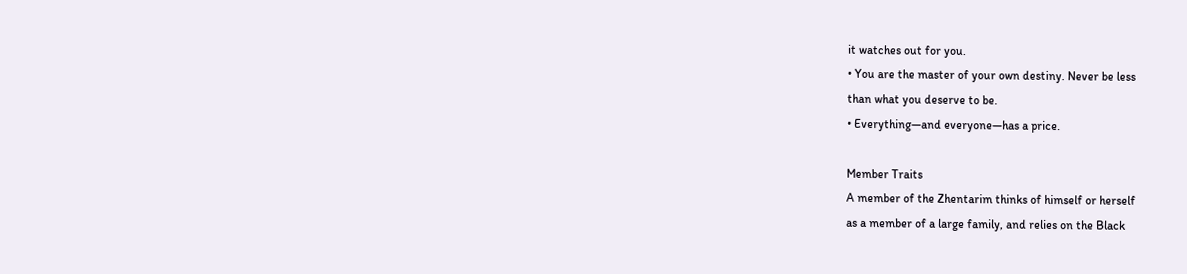it watches out for you.
• You are the master of your own destiny. Never be less
than what you deserve to be.
• Everything—and everyone—has a price.

Member Traits
A member of the Zhentarim thinks of himself or herself
as a member of a large family, and relies on the Black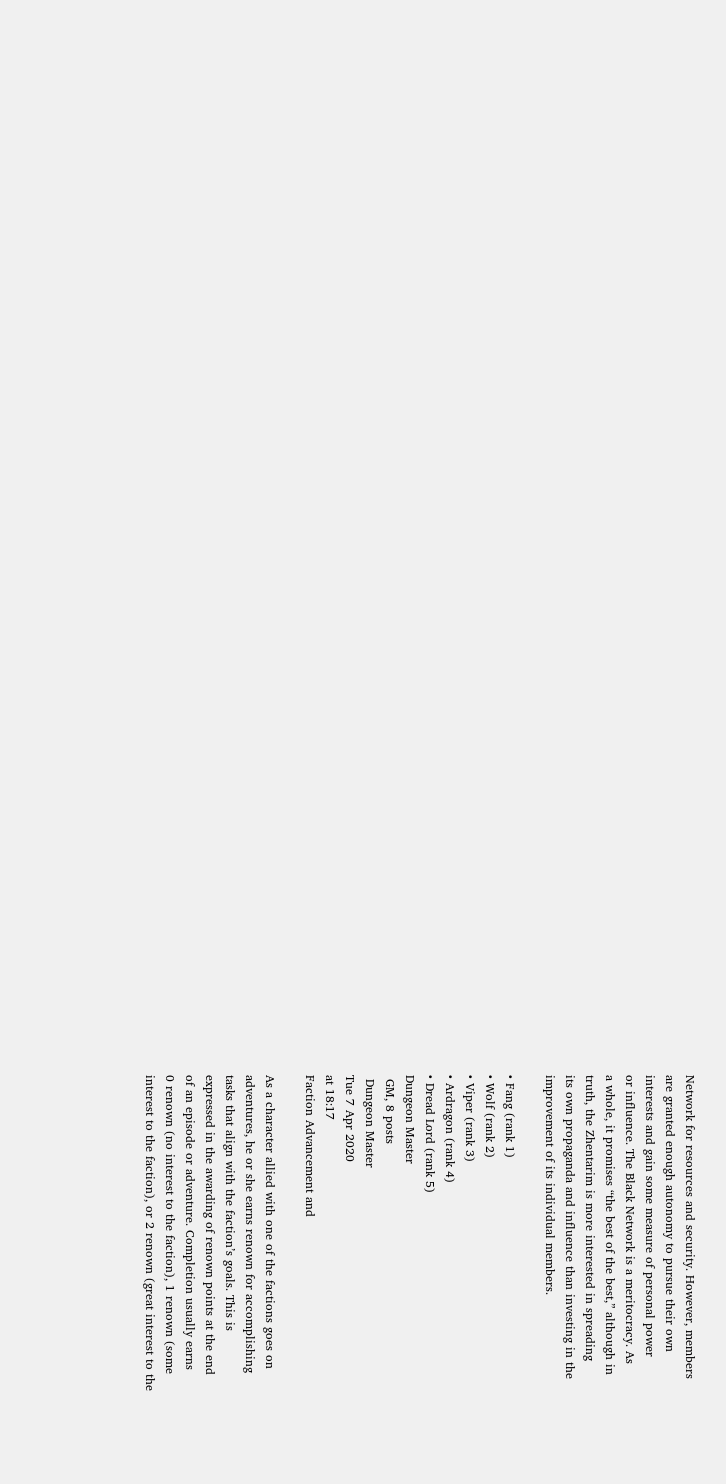Network for resources and security. However, members
are granted enough autonomy to pursue their own
interests and gain some measure of personal power
or influence. The Black Network is a meritocracy. As
a whole, it promises “the best of the best,” although in
truth, the Zhentarim is more interested in spreading
its own propaganda and influence than investing in the
improvement of its individual members.

• Fang (rank 1)
• Wolf (rank 2)
• Viper (rank 3)
• Ardragon (rank 4)
• Dread Lord (rank 5)
Dungeon Master
 GM, 8 posts
 Dungeon Master
Tue 7 Apr 2020
at 18:17
Faction Advancement and

As a character allied with one of the factions goes on
adventures, he or she earns renown for accomplishing
tasks that align with the faction’s goals. This is
expressed in the awarding of renown points at the end
of an episode or adventure. Completion usually earns
0 renown (no interest to the faction), 1 renown (some
interest to the faction), or 2 renown (great interest to the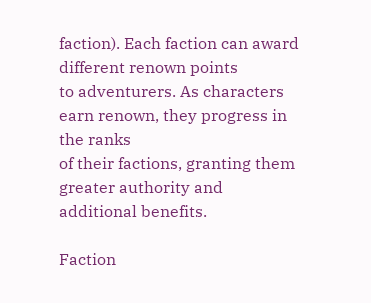faction). Each faction can award different renown points
to adventurers. As characters earn renown, they progress in the ranks
of their factions, granting them greater authority and
additional benefits.

Faction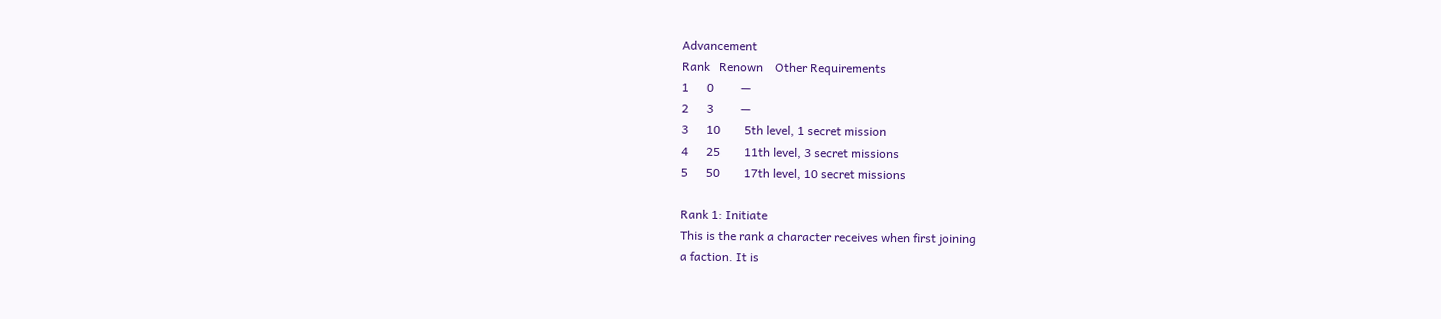Advancement
Rank   Renown    Other Requirements
1      0         —
2      3         —
3      10        5th level, 1 secret mission
4      25        11th level, 3 secret missions
5      50        17th level, 10 secret missions

Rank 1: Initiate
This is the rank a character receives when first joining
a faction. It is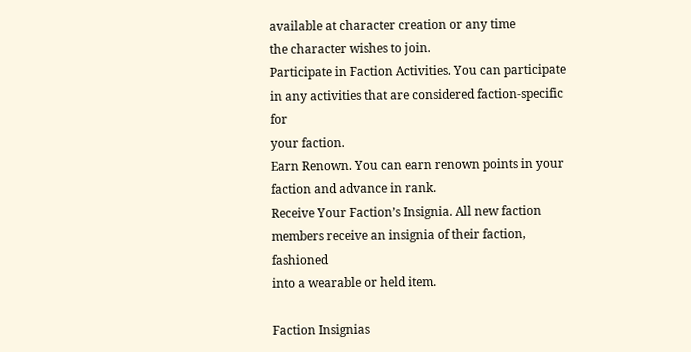available at character creation or any time
the character wishes to join.
Participate in Faction Activities. You can participate
in any activities that are considered faction-specific for
your faction.
Earn Renown. You can earn renown points in your
faction and advance in rank.
Receive Your Faction’s Insignia. All new faction
members receive an insignia of their faction, fashioned
into a wearable or held item.

Faction Insignias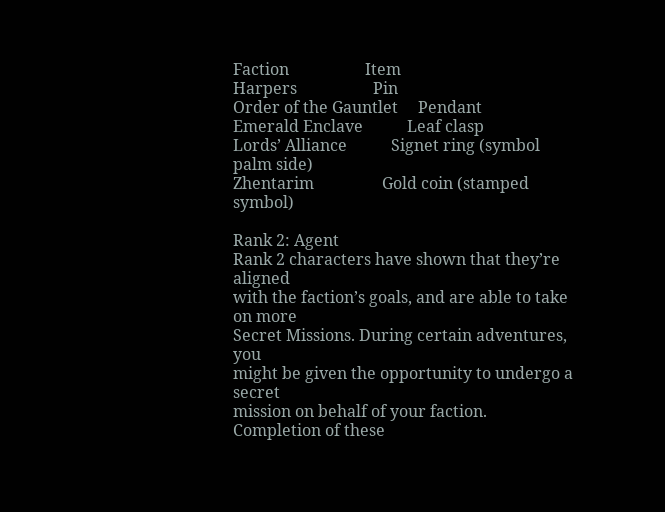Faction                   Item
Harpers                   Pin
Order of the Gauntlet     Pendant
Emerald Enclave           Leaf clasp
Lords’ Alliance           Signet ring (symbol palm side)
Zhentarim                 Gold coin (stamped symbol)

Rank 2: Agent
Rank 2 characters have shown that they’re aligned
with the faction’s goals, and are able to take on more
Secret Missions. During certain adventures, you
might be given the opportunity to undergo a secret
mission on behalf of your faction. Completion of these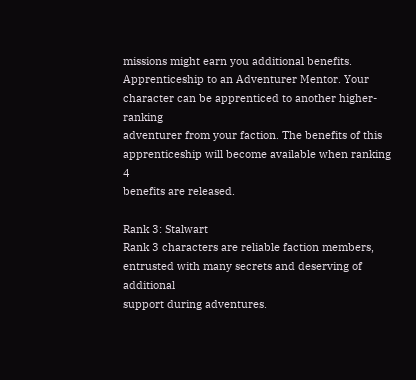missions might earn you additional benefits.
Apprenticeship to an Adventurer Mentor. Your
character can be apprenticed to another higher-ranking
adventurer from your faction. The benefits of this
apprenticeship will become available when ranking 4
benefits are released.

Rank 3: Stalwart
Rank 3 characters are reliable faction members,
entrusted with many secrets and deserving of additional
support during adventures.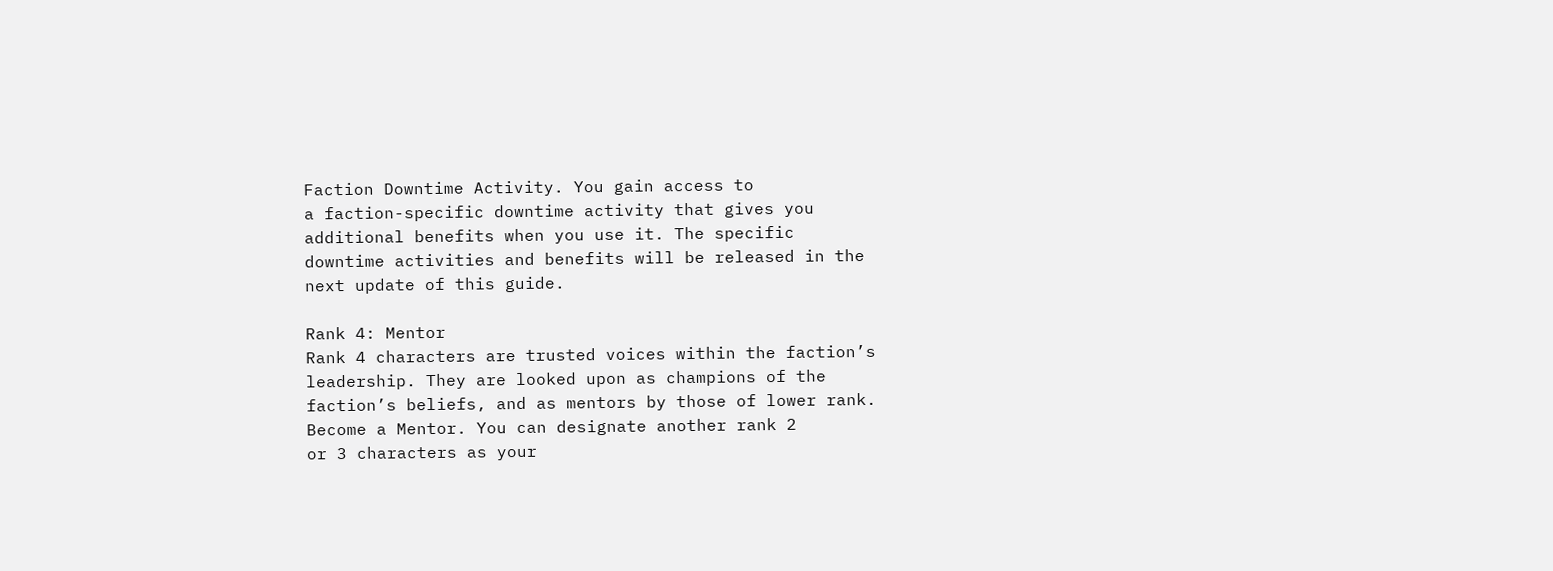Faction Downtime Activity. You gain access to
a faction-specific downtime activity that gives you
additional benefits when you use it. The specific
downtime activities and benefits will be released in the
next update of this guide.

Rank 4: Mentor
Rank 4 characters are trusted voices within the faction’s
leadership. They are looked upon as champions of the
faction’s beliefs, and as mentors by those of lower rank.
Become a Mentor. You can designate another rank 2
or 3 characters as your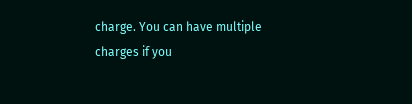charge. You can have multiple
charges if you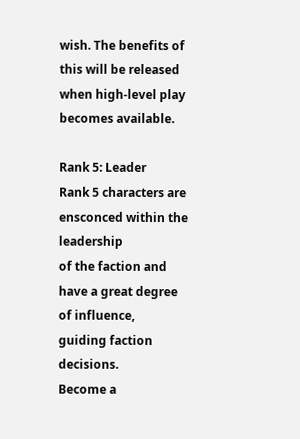wish. The benefits of this will be released
when high-level play becomes available.

Rank 5: Leader
Rank 5 characters are ensconced within the leadership
of the faction and have a great degree of influence,
guiding faction decisions.
Become a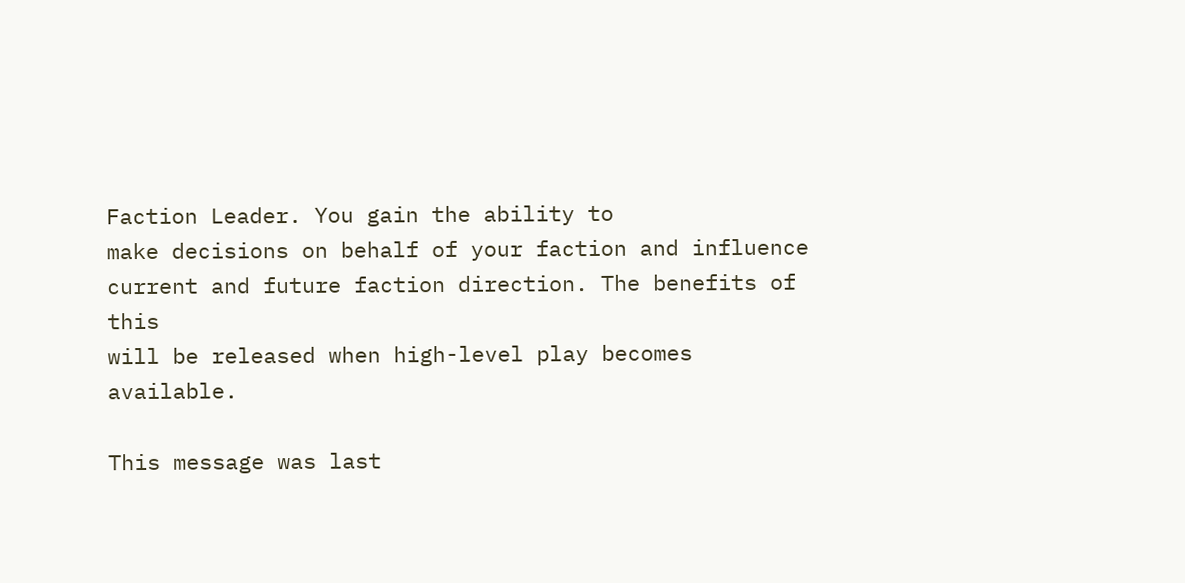Faction Leader. You gain the ability to
make decisions on behalf of your faction and influence
current and future faction direction. The benefits of this
will be released when high-level play becomes available.

This message was last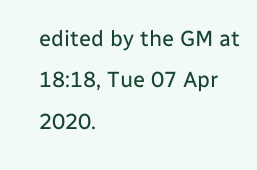edited by the GM at 18:18, Tue 07 Apr 2020.